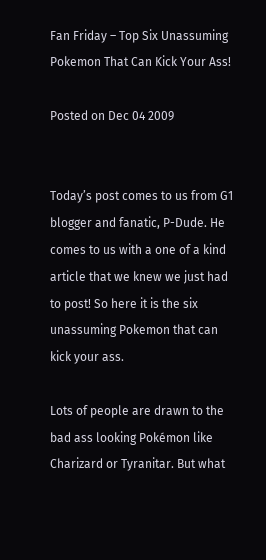Fan Friday – Top Six Unassuming Pokemon That Can Kick Your Ass!

Posted on Dec 04 2009


Today’s post comes to us from G1 blogger and fanatic, P-Dude. He comes to us with a one of a kind article that we knew we just had to post! So here it is the six unassuming Pokemon that can kick your ass.

Lots of people are drawn to the bad ass looking Pokémon like Charizard or Tyranitar. But what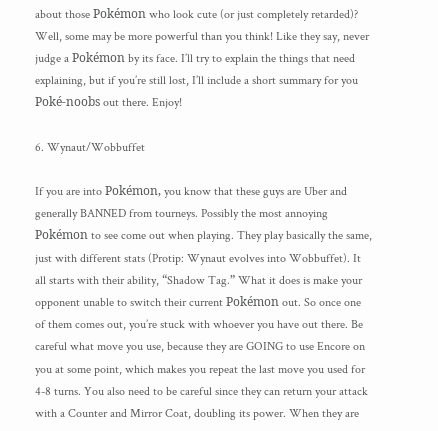about those Pokémon who look cute (or just completely retarded)? Well, some may be more powerful than you think! Like they say, never judge a Pokémon by its face. I’ll try to explain the things that need explaining, but if you’re still lost, I’ll include a short summary for you Poké-noobs out there. Enjoy!

6. Wynaut/Wobbuffet

If you are into Pokémon, you know that these guys are Uber and generally BANNED from tourneys. Possibly the most annoying Pokémon to see come out when playing. They play basically the same, just with different stats (Protip: Wynaut evolves into Wobbuffet). It all starts with their ability, “Shadow Tag.” What it does is make your opponent unable to switch their current Pokémon out. So once one of them comes out, you’re stuck with whoever you have out there. Be careful what move you use, because they are GOING to use Encore on you at some point, which makes you repeat the last move you used for 4-8 turns. You also need to be careful since they can return your attack with a Counter and Mirror Coat, doubling its power. When they are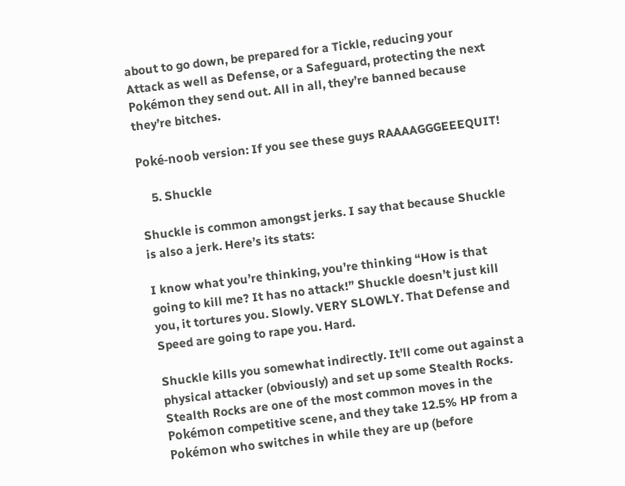about to go down, be prepared for a Tickle, reducing your Attack as well as Defense, or a Safeguard, protecting the next Pokémon they send out. All in all, they’re banned because they’re bitches.

Poké-noob version: If you see these guys RAAAAGGGEEEQUIT!

    5. Shuckle

Shuckle is common amongst jerks. I say that because Shuckle is also a jerk. Here’s its stats:

I know what you’re thinking, you’re thinking “How is that going to kill me? It has no attack!” Shuckle doesn’t just kill you, it tortures you. Slowly. VERY SLOWLY. That Defense and Speed are going to rape you. Hard.

Shuckle kills you somewhat indirectly. It’ll come out against a physical attacker (obviously) and set up some Stealth Rocks. Stealth Rocks are one of the most common moves in the Pokémon competitive scene, and they take 12.5% HP from a Pokémon who switches in while they are up (before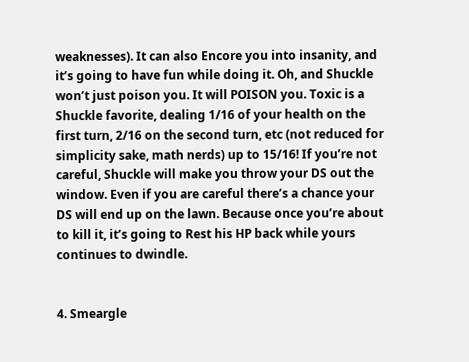weaknesses). It can also Encore you into insanity, and it’s going to have fun while doing it. Oh, and Shuckle won’t just poison you. It will POISON you. Toxic is a Shuckle favorite, dealing 1/16 of your health on the first turn, 2/16 on the second turn, etc (not reduced for simplicity sake, math nerds) up to 15/16! If you’re not careful, Shuckle will make you throw your DS out the window. Even if you are careful there’s a chance your DS will end up on the lawn. Because once you’re about to kill it, it’s going to Rest his HP back while yours continues to dwindle.


4. Smeargle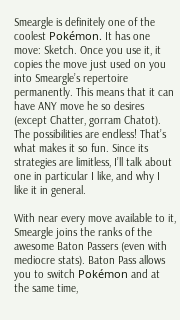Smeargle is definitely one of the coolest Pokémon. It has one move: Sketch. Once you use it, it copies the move just used on you into Smeargle’s repertoire permanently. This means that it can have ANY move he so desires (except Chatter, gorram Chatot). The possibilities are endless! That’s what makes it so fun. Since its strategies are limitless, I’ll talk about one in particular I like, and why I like it in general.

With near every move available to it, Smeargle joins the ranks of the awesome Baton Passers (even with mediocre stats). Baton Pass allows you to switch Pokémon and at the same time,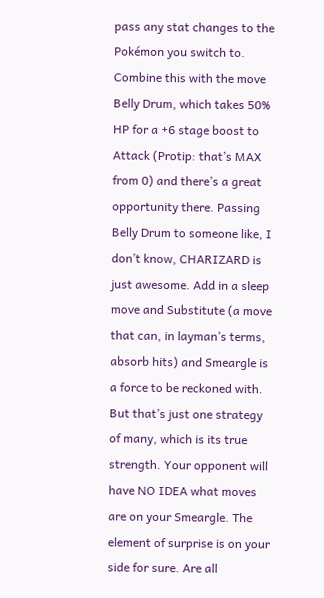pass any stat changes to the Pokémon you switch to. Combine this with the move Belly Drum, which takes 50% HP for a +6 stage boost to Attack (Protip: that’s MAX from 0) and there’s a great opportunity there. Passing Belly Drum to someone like, I don’t know, CHARIZARD is just awesome. Add in a sleep move and Substitute (a move that can, in layman’s terms, absorb hits) and Smeargle is a force to be reckoned with. But that’s just one strategy of many, which is its true strength. Your opponent will have NO IDEA what moves are on your Smeargle. The element of surprise is on your side for sure. Are all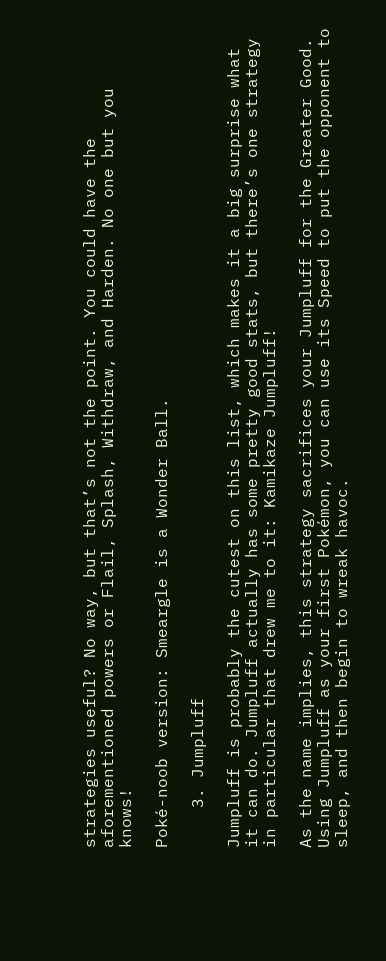strategies useful? No way, but that’s not the point. You could have the aforementioned powers or Flail, Splash, Withdraw, and Harden. No one but you knows!

Poké-noob version: Smeargle is a Wonder Ball.

    3. Jumpluff

Jumpluff is probably the cutest on this list, which makes it a big surprise what it can do. Jumpluff actually has some pretty good stats, but there’s one strategy in particular that drew me to it: Kamikaze Jumpluff!

As the name implies, this strategy sacrifices your Jumpluff for the Greater Good. Using Jumpluff as your first Pokémon, you can use its Speed to put the opponent to sleep, and then begin to wreak havoc.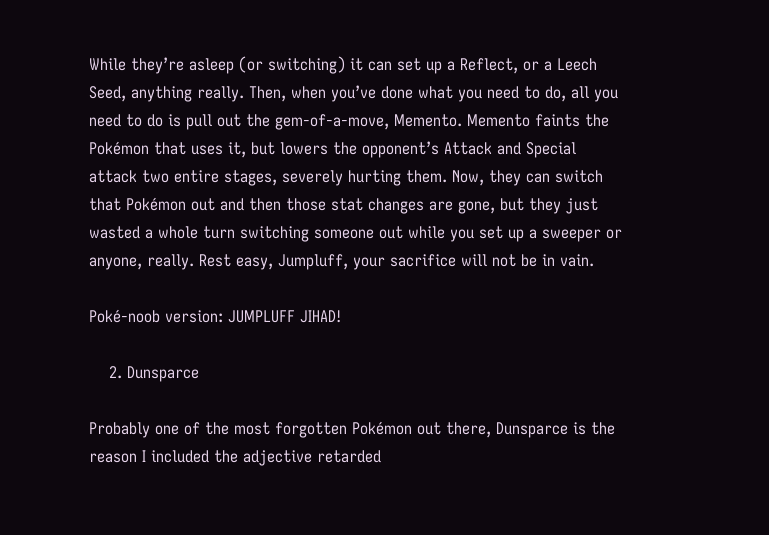While they’re asleep (or switching) it can set up a Reflect, or a Leech Seed, anything really. Then, when you’ve done what you need to do, all you need to do is pull out the gem-of-a-move, Memento. Memento faints the Pokémon that uses it, but lowers the opponent’s Attack and Special attack two entire stages, severely hurting them. Now, they can switch that Pokémon out and then those stat changes are gone, but they just wasted a whole turn switching someone out while you set up a sweeper or anyone, really. Rest easy, Jumpluff, your sacrifice will not be in vain.

Poké-noob version: JUMPLUFF JIHAD!

    2. Dunsparce

Probably one of the most forgotten Pokémon out there, Dunsparce is the reason I included the adjective retarded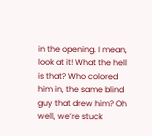in the opening. I mean, look at it! What the hell is that? Who colored him in, the same blind guy that drew him? Oh well, we’re stuck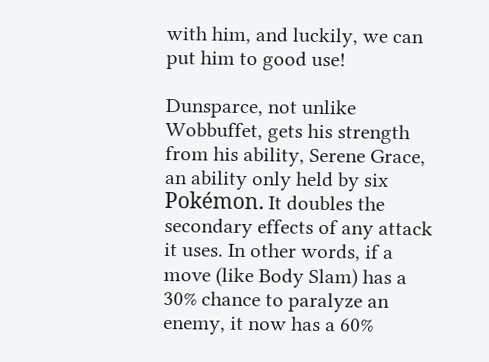with him, and luckily, we can put him to good use!

Dunsparce, not unlike Wobbuffet, gets his strength from his ability, Serene Grace, an ability only held by six Pokémon. It doubles the secondary effects of any attack it uses. In other words, if a move (like Body Slam) has a 30% chance to paralyze an enemy, it now has a 60%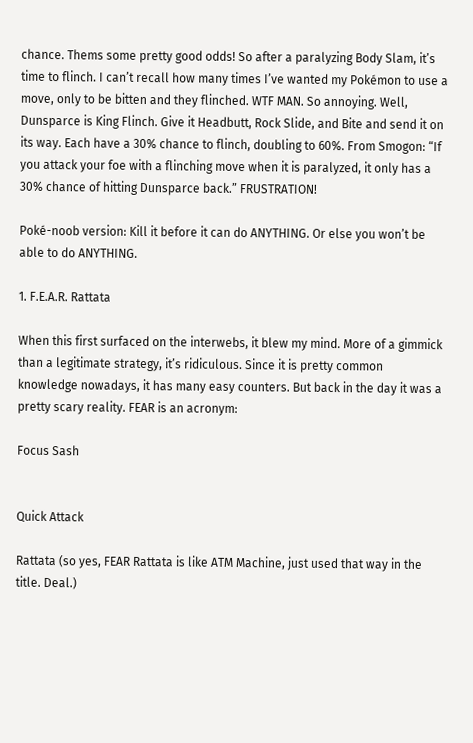chance. Thems some pretty good odds! So after a paralyzing Body Slam, it’s time to flinch. I can’t recall how many times I’ve wanted my Pokémon to use a move, only to be bitten and they flinched. WTF MAN. So annoying. Well, Dunsparce is King Flinch. Give it Headbutt, Rock Slide, and Bite and send it on its way. Each have a 30% chance to flinch, doubling to 60%. From Smogon: “If you attack your foe with a flinching move when it is paralyzed, it only has a 30% chance of hitting Dunsparce back.” FRUSTRATION!

Poké-noob version: Kill it before it can do ANYTHING. Or else you won’t be able to do ANYTHING.

1. F.E.A.R. Rattata

When this first surfaced on the interwebs, it blew my mind. More of a gimmick than a legitimate strategy, it’s ridiculous. Since it is pretty common knowledge nowadays, it has many easy counters. But back in the day it was a pretty scary reality. FEAR is an acronym:

Focus Sash


Quick Attack

Rattata (so yes, FEAR Rattata is like ATM Machine, just used that way in the title. Deal.)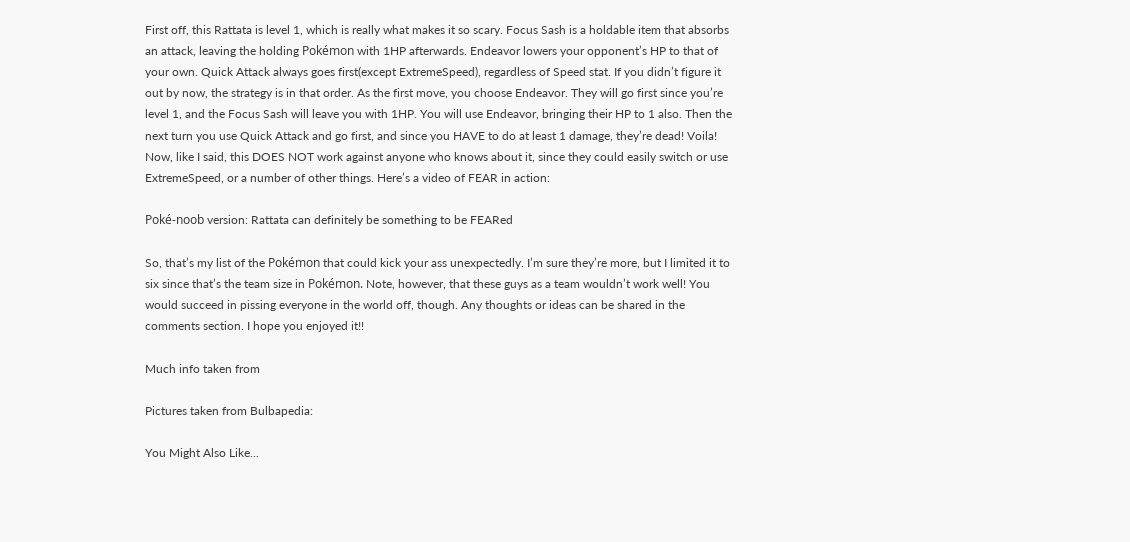First off, this Rattata is level 1, which is really what makes it so scary. Focus Sash is a holdable item that absorbs an attack, leaving the holding Pokémon with 1HP afterwards. Endeavor lowers your opponent’s HP to that of your own. Quick Attack always goes first(except ExtremeSpeed), regardless of Speed stat. If you didn’t figure it out by now, the strategy is in that order. As the first move, you choose Endeavor. They will go first since you’re level 1, and the Focus Sash will leave you with 1HP. You will use Endeavor, bringing their HP to 1 also. Then the next turn you use Quick Attack and go first, and since you HAVE to do at least 1 damage, they’re dead! Voila! Now, like I said, this DOES NOT work against anyone who knows about it, since they could easily switch or use ExtremeSpeed, or a number of other things. Here’s a video of FEAR in action:

Poké-noob version: Rattata can definitely be something to be FEARed

So, that’s my list of the Pokémon that could kick your ass unexpectedly. I’m sure they’re more, but I limited it to six since that’s the team size in Pokémon. Note, however, that these guys as a team wouldn’t work well! You would succeed in pissing everyone in the world off, though. Any thoughts or ideas can be shared in the comments section. I hope you enjoyed it!!

Much info taken from

Pictures taken from Bulbapedia:

You Might Also Like...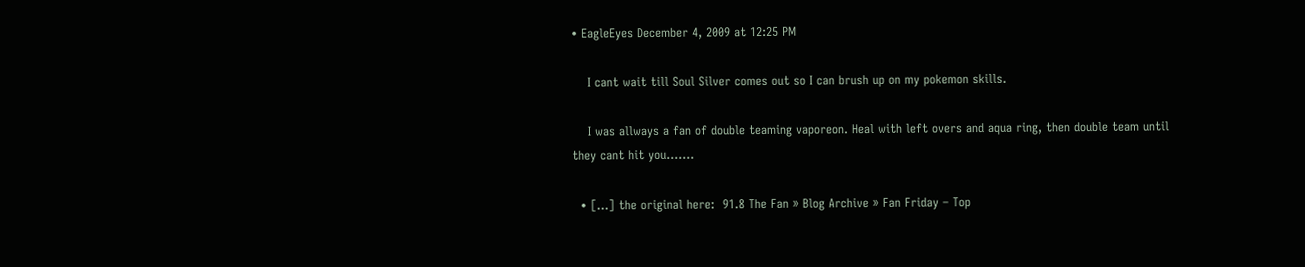• EagleEyes December 4, 2009 at 12:25 PM

    I cant wait till Soul Silver comes out so I can brush up on my pokemon skills.

    I was allways a fan of double teaming vaporeon. Heal with left overs and aqua ring, then double team until they cant hit you…….

  • […] the original here:  91.8 The Fan » Blog Archive » Fan Friday – Top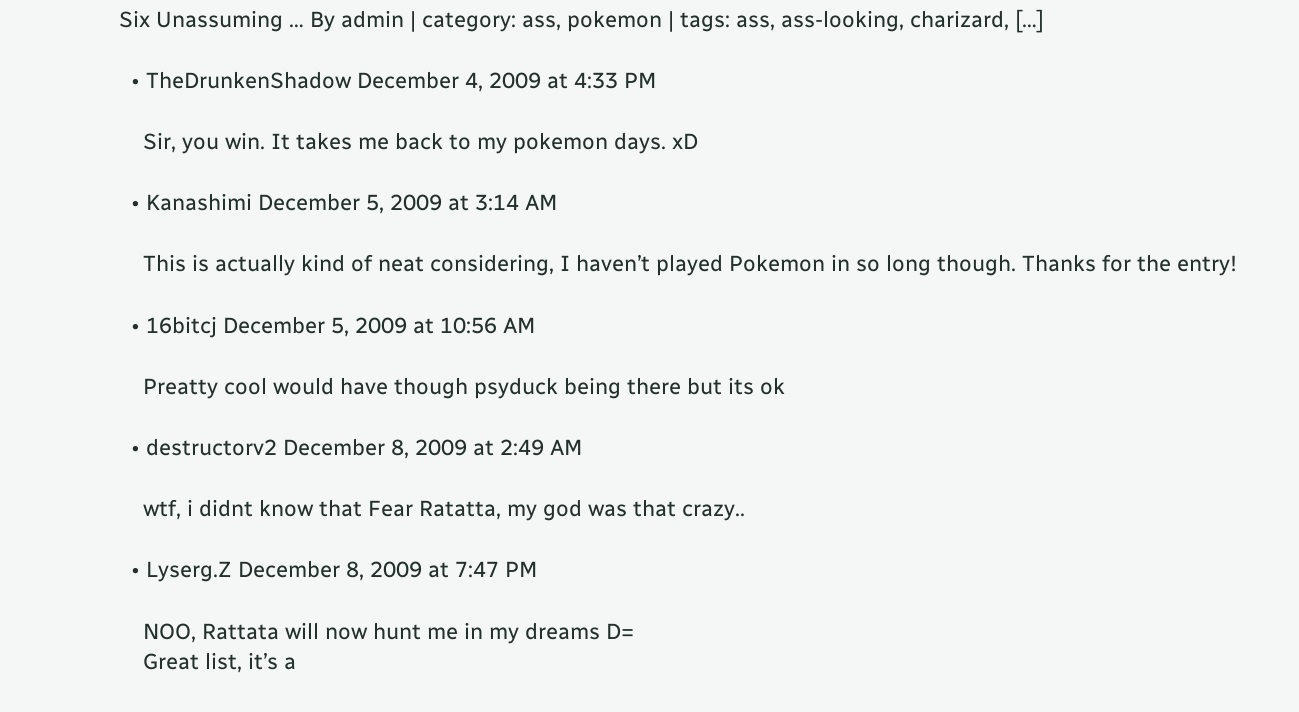Six Unassuming … By admin | category: ass, pokemon | tags: ass, ass-looking, charizard, […]

  • TheDrunkenShadow December 4, 2009 at 4:33 PM

    Sir, you win. It takes me back to my pokemon days. xD

  • Kanashimi December 5, 2009 at 3:14 AM

    This is actually kind of neat considering, I haven’t played Pokemon in so long though. Thanks for the entry!

  • 16bitcj December 5, 2009 at 10:56 AM

    Preatty cool would have though psyduck being there but its ok

  • destructorv2 December 8, 2009 at 2:49 AM

    wtf, i didnt know that Fear Ratatta, my god was that crazy..

  • Lyserg.Z December 8, 2009 at 7:47 PM

    NOO, Rattata will now hunt me in my dreams D=
    Great list, it’s a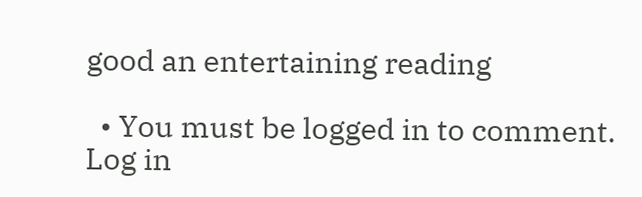good an entertaining reading

  • You must be logged in to comment. Log in